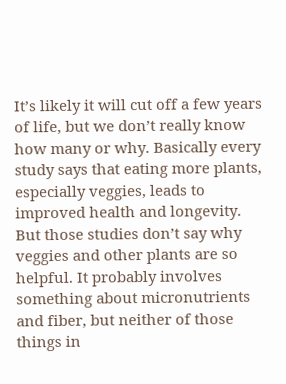It’s likely it will cut off a few years of life, but we don’t really know how many or why. Basically every study says that eating more plants, especially veggies, leads to improved health and longevity. But those studies don’t say why veggies and other plants are so helpful. It probably involves something about micronutrients and fiber, but neither of those things in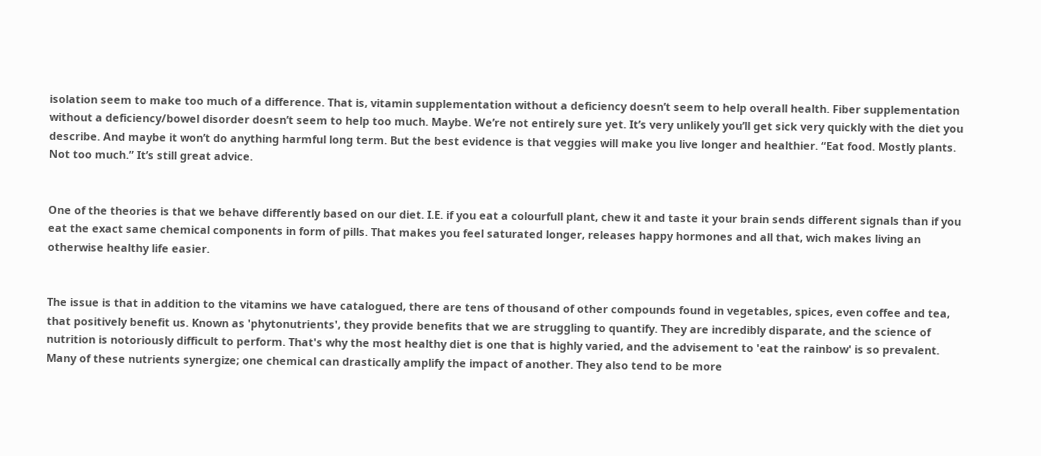isolation seem to make too much of a difference. That is, vitamin supplementation without a deficiency doesn’t seem to help overall health. Fiber supplementation without a deficiency/bowel disorder doesn’t seem to help too much. Maybe. We’re not entirely sure yet. It’s very unlikely you’ll get sick very quickly with the diet you describe. And maybe it won’t do anything harmful long term. But the best evidence is that veggies will make you live longer and healthier. “Eat food. Mostly plants. Not too much.” It’s still great advice.


One of the theories is that we behave differently based on our diet. I.E. if you eat a colourfull plant, chew it and taste it your brain sends different signals than if you eat the exact same chemical components in form of pills. That makes you feel saturated longer, releases happy hormones and all that, wich makes living an otherwise healthy life easier.


The issue is that in addition to the vitamins we have catalogued, there are tens of thousand of other compounds found in vegetables, spices, even coffee and tea, that positively benefit us. Known as 'phytonutrients', they provide benefits that we are struggling to quantify. They are incredibly disparate, and the science of nutrition is notoriously difficult to perform. That's why the most healthy diet is one that is highly varied, and the advisement to 'eat the rainbow' is so prevalent. Many of these nutrients synergize; one chemical can drastically amplify the impact of another. They also tend to be more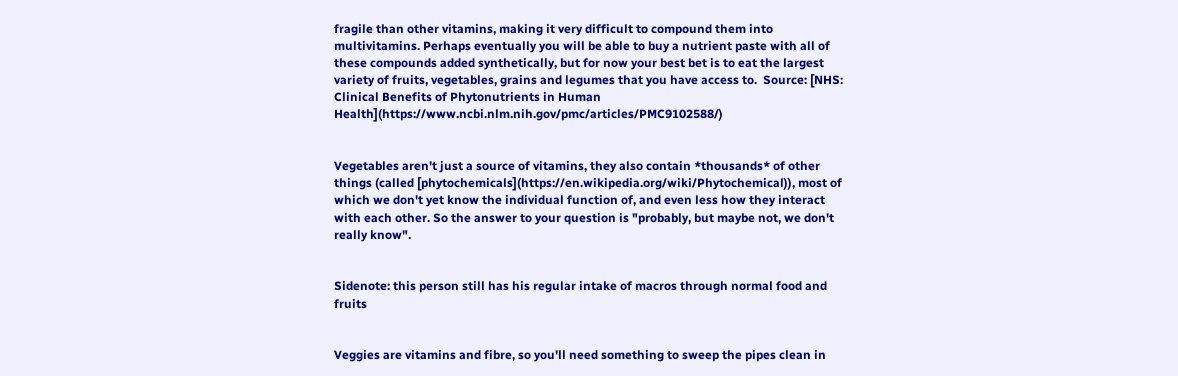fragile than other vitamins, making it very difficult to compound them into multivitamins. Perhaps eventually you will be able to buy a nutrient paste with all of these compounds added synthetically, but for now your best bet is to eat the largest variety of fruits, vegetables, grains and legumes that you have access to.  Source: [NHS: Clinical Benefits of Phytonutrients in Human Health](https://www.ncbi.nlm.nih.gov/pmc/articles/PMC9102588/)


Vegetables aren't just a source of vitamins, they also contain *thousands* of other things (called [phytochemicals](https://en.wikipedia.org/wiki/Phytochemical)), most of which we don't yet know the individual function of, and even less how they interact with each other. So the answer to your question is "probably, but maybe not, we don't really know".


Sidenote: this person still has his regular intake of macros through normal food and fruits


Veggies are vitamins and fibre, so you'll need something to sweep the pipes clean in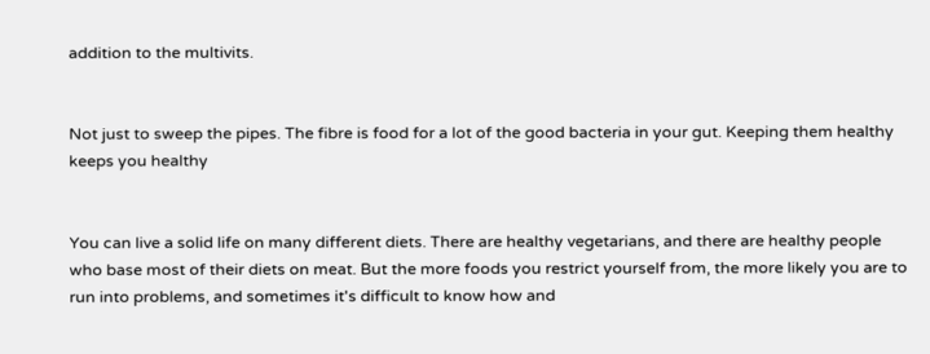addition to the multivits.


Not just to sweep the pipes. The fibre is food for a lot of the good bacteria in your gut. Keeping them healthy keeps you healthy


You can live a solid life on many different diets. There are healthy vegetarians, and there are healthy people who base most of their diets on meat. But the more foods you restrict yourself from, the more likely you are to run into problems, and sometimes it's difficult to know how and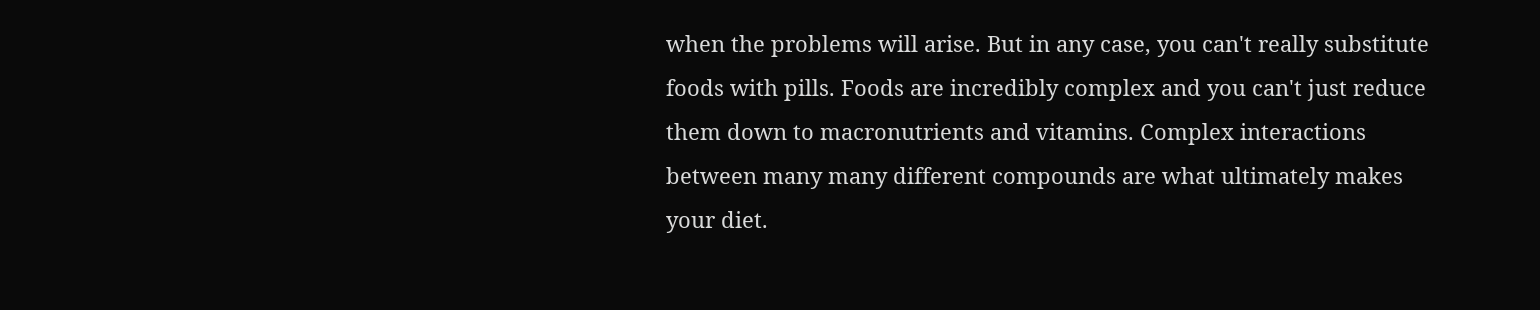when the problems will arise. But in any case, you can't really substitute foods with pills. Foods are incredibly complex and you can't just reduce them down to macronutrients and vitamins. Complex interactions between many many different compounds are what ultimately makes your diet.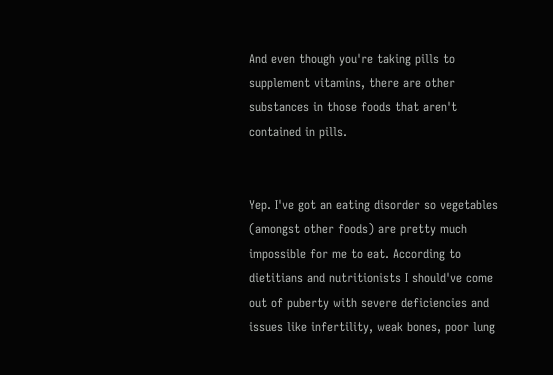And even though you're taking pills to supplement vitamins, there are other substances in those foods that aren't contained in pills.


Yep. I've got an eating disorder so vegetables (amongst other foods) are pretty much impossible for me to eat. According to dietitians and nutritionists I should've come out of puberty with severe deficiencies and issues like infertility, weak bones, poor lung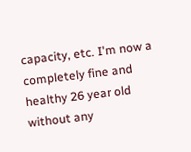capacity, etc. I'm now a completely fine and healthy 26 year old without any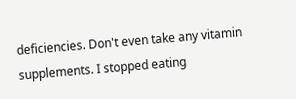deficiencies. Don't even take any vitamin supplements. I stopped eating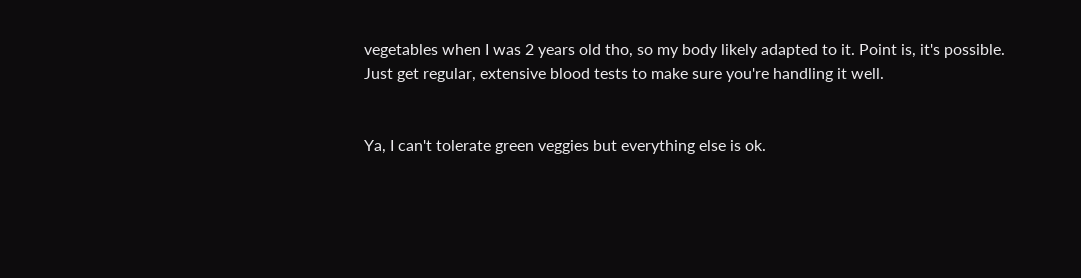vegetables when I was 2 years old tho, so my body likely adapted to it. Point is, it's possible. Just get regular, extensive blood tests to make sure you're handling it well.


Ya, I can't tolerate green veggies but everything else is ok.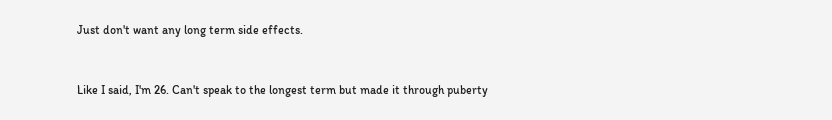Just don't want any long term side effects.


Like I said, I'm 26. Can't speak to the longest term but made it through puberty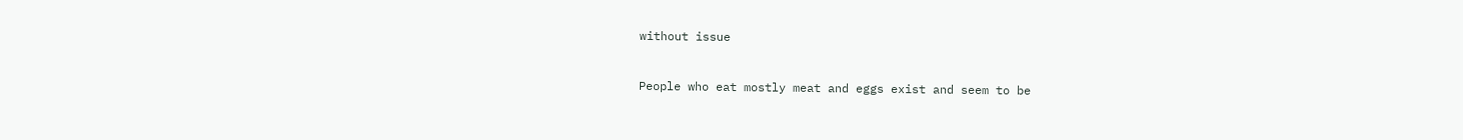without issue


People who eat mostly meat and eggs exist and seem to be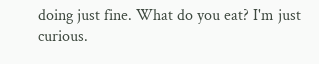doing just fine. What do you eat? I'm just curious.